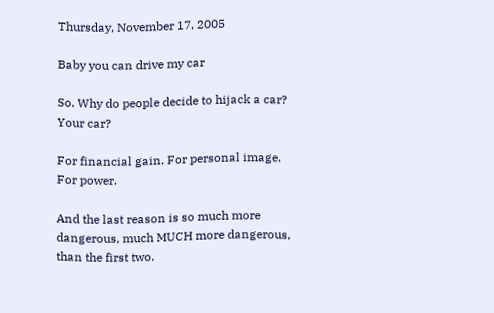Thursday, November 17, 2005

Baby you can drive my car

So. Why do people decide to hijack a car? Your car?

For financial gain. For personal image. For power.

And the last reason is so much more dangerous, much MUCH more dangerous, than the first two.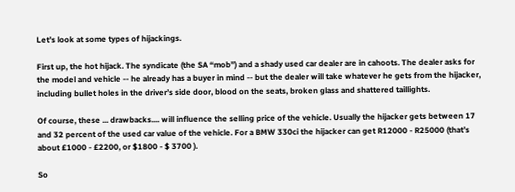Let’s look at some types of hijackings.

First up, the hot hijack. The syndicate (the SA “mob”) and a shady used car dealer are in cahoots. The dealer asks for the model and vehicle -- he already has a buyer in mind -- but the dealer will take whatever he gets from the hijacker, including bullet holes in the driver’s side door, blood on the seats, broken glass and shattered taillights.

Of course, these ... drawbacks.... will influence the selling price of the vehicle. Usually the hijacker gets between 17 and 32 percent of the used car value of the vehicle. For a BMW 330ci the hijacker can get R12000 - R25000 (that’s about £1000 - £2200, or $1800 - $ 3700 ).

So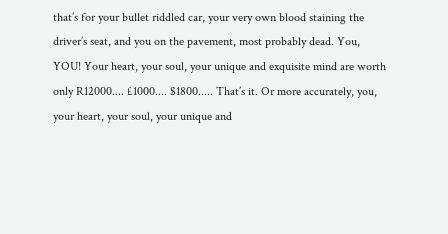that’s for your bullet riddled car, your very own blood staining the driver’s seat, and you on the pavement, most probably dead. You, YOU! Your heart, your soul, your unique and exquisite mind are worth only R12000.... £1000.... $1800..... That’s it. Or more accurately, you, your heart, your soul, your unique and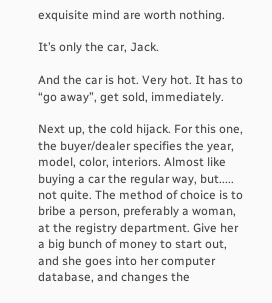exquisite mind are worth nothing.

It’s only the car, Jack.

And the car is hot. Very hot. It has to “go away”, get sold, immediately.

Next up, the cold hijack. For this one, the buyer/dealer specifies the year, model, color, interiors. Almost like buying a car the regular way, but..... not quite. The method of choice is to bribe a person, preferably a woman, at the registry department. Give her a big bunch of money to start out, and she goes into her computer database, and changes the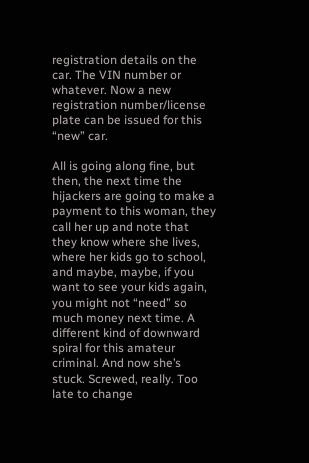registration details on the car. The VIN number or whatever. Now a new registration number/license plate can be issued for this “new” car.

All is going along fine, but then, the next time the hijackers are going to make a payment to this woman, they call her up and note that they know where she lives, where her kids go to school, and maybe, maybe, if you want to see your kids again, you might not “need” so much money next time. A different kind of downward spiral for this amateur criminal. And now she’s stuck. Screwed, really. Too late to change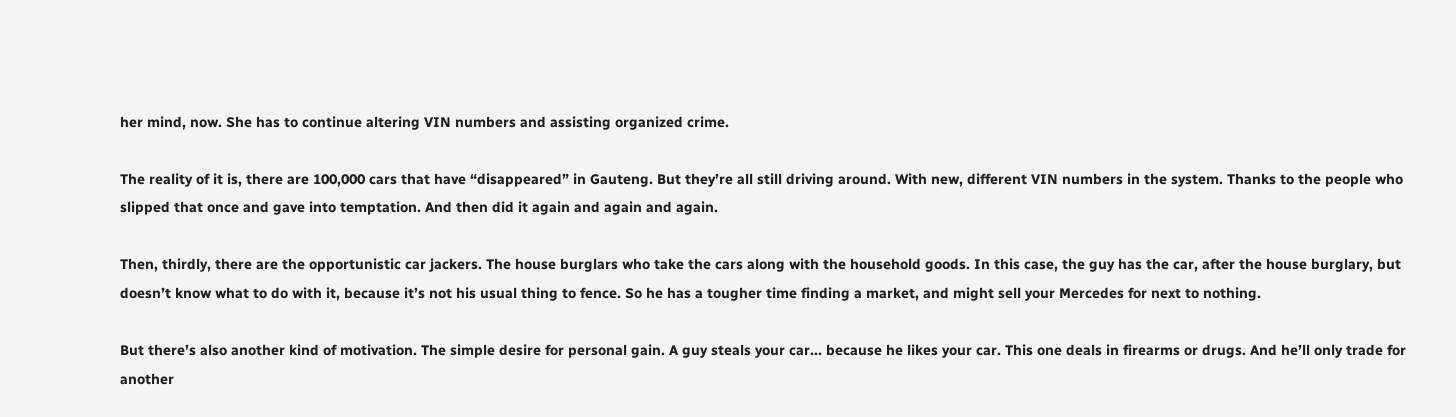her mind, now. She has to continue altering VIN numbers and assisting organized crime.

The reality of it is, there are 100,000 cars that have “disappeared” in Gauteng. But they’re all still driving around. With new, different VIN numbers in the system. Thanks to the people who slipped that once and gave into temptation. And then did it again and again and again.

Then, thirdly, there are the opportunistic car jackers. The house burglars who take the cars along with the household goods. In this case, the guy has the car, after the house burglary, but doesn’t know what to do with it, because it’s not his usual thing to fence. So he has a tougher time finding a market, and might sell your Mercedes for next to nothing.

But there’s also another kind of motivation. The simple desire for personal gain. A guy steals your car... because he likes your car. This one deals in firearms or drugs. And he’ll only trade for another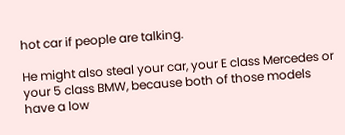hot car if people are talking.

He might also steal your car, your E class Mercedes or your 5 class BMW, because both of those models have a low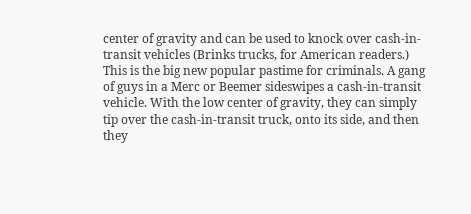center of gravity and can be used to knock over cash-in-transit vehicles (Brinks trucks, for American readers.) This is the big new popular pastime for criminals. A gang of guys in a Merc or Beemer sideswipes a cash-in-transit vehicle. With the low center of gravity, they can simply tip over the cash-in-transit truck, onto its side, and then they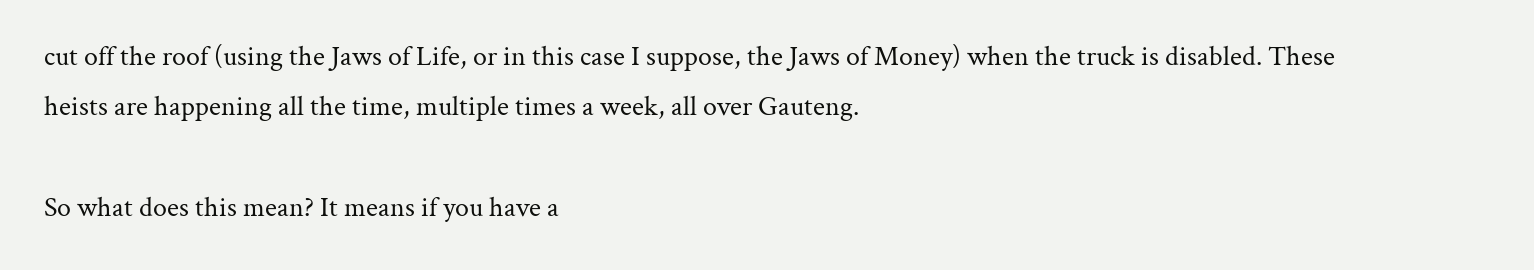cut off the roof (using the Jaws of Life, or in this case I suppose, the Jaws of Money) when the truck is disabled. These heists are happening all the time, multiple times a week, all over Gauteng.

So what does this mean? It means if you have a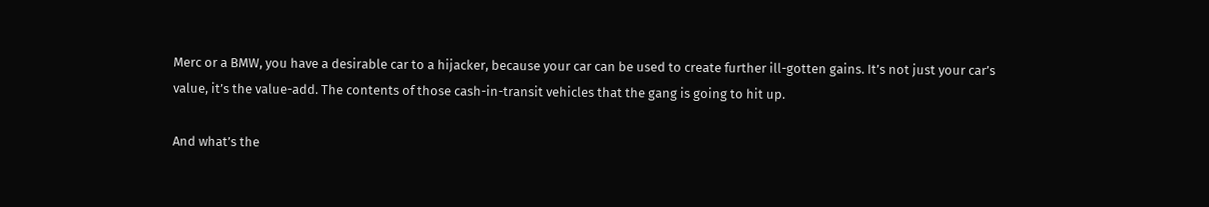Merc or a BMW, you have a desirable car to a hijacker, because your car can be used to create further ill-gotten gains. It’s not just your car’s value, it’s the value-add. The contents of those cash-in-transit vehicles that the gang is going to hit up.

And what’s the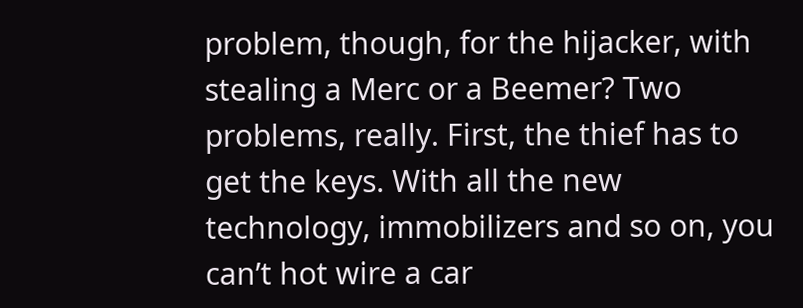problem, though, for the hijacker, with stealing a Merc or a Beemer? Two problems, really. First, the thief has to get the keys. With all the new technology, immobilizers and so on, you can’t hot wire a car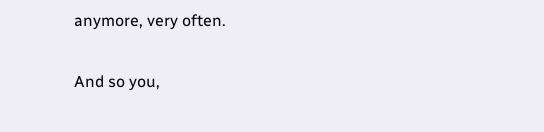anymore, very often.

And so you,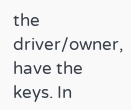the driver/owner, have the keys. In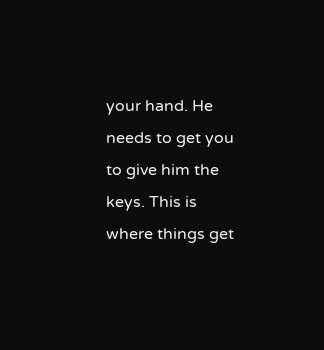your hand. He needs to get you to give him the keys. This is where things get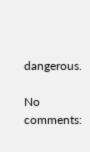dangerous.

No comments: